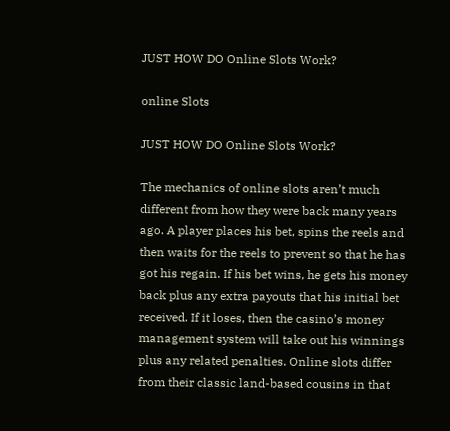JUST HOW DO Online Slots Work?

online Slots

JUST HOW DO Online Slots Work?

The mechanics of online slots aren’t much different from how they were back many years ago. A player places his bet, spins the reels and then waits for the reels to prevent so that he has got his regain. If his bet wins, he gets his money back plus any extra payouts that his initial bet received. If it loses, then the casino’s money management system will take out his winnings plus any related penalties. Online slots differ from their classic land-based cousins in that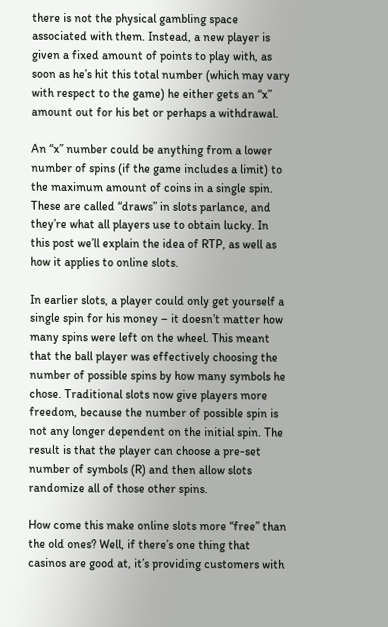there is not the physical gambling space associated with them. Instead, a new player is given a fixed amount of points to play with, as soon as he’s hit this total number (which may vary with respect to the game) he either gets an “x” amount out for his bet or perhaps a withdrawal.

An “x” number could be anything from a lower number of spins (if the game includes a limit) to the maximum amount of coins in a single spin. These are called “draws” in slots parlance, and they’re what all players use to obtain lucky. In this post we’ll explain the idea of RTP, as well as how it applies to online slots.

In earlier slots, a player could only get yourself a single spin for his money – it doesn’t matter how many spins were left on the wheel. This meant that the ball player was effectively choosing the number of possible spins by how many symbols he chose. Traditional slots now give players more freedom, because the number of possible spin is not any longer dependent on the initial spin. The result is that the player can choose a pre-set number of symbols (R) and then allow slots randomize all of those other spins.

How come this make online slots more “free” than the old ones? Well, if there’s one thing that casinos are good at, it’s providing customers with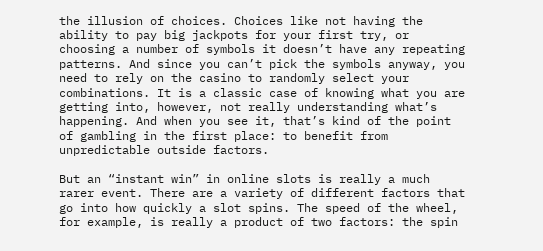the illusion of choices. Choices like not having the ability to pay big jackpots for your first try, or choosing a number of symbols it doesn’t have any repeating patterns. And since you can’t pick the symbols anyway, you need to rely on the casino to randomly select your combinations. It is a classic case of knowing what you are getting into, however, not really understanding what’s happening. And when you see it, that’s kind of the point of gambling in the first place: to benefit from unpredictable outside factors.

But an “instant win” in online slots is really a much rarer event. There are a variety of different factors that go into how quickly a slot spins. The speed of the wheel, for example, is really a product of two factors: the spin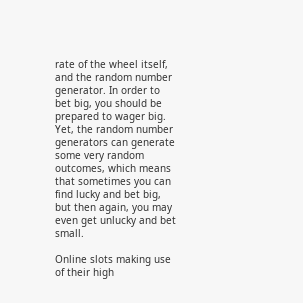rate of the wheel itself, and the random number generator. In order to bet big, you should be prepared to wager big. Yet, the random number generators can generate some very random outcomes, which means that sometimes you can find lucky and bet big, but then again, you may even get unlucky and bet small.

Online slots making use of their high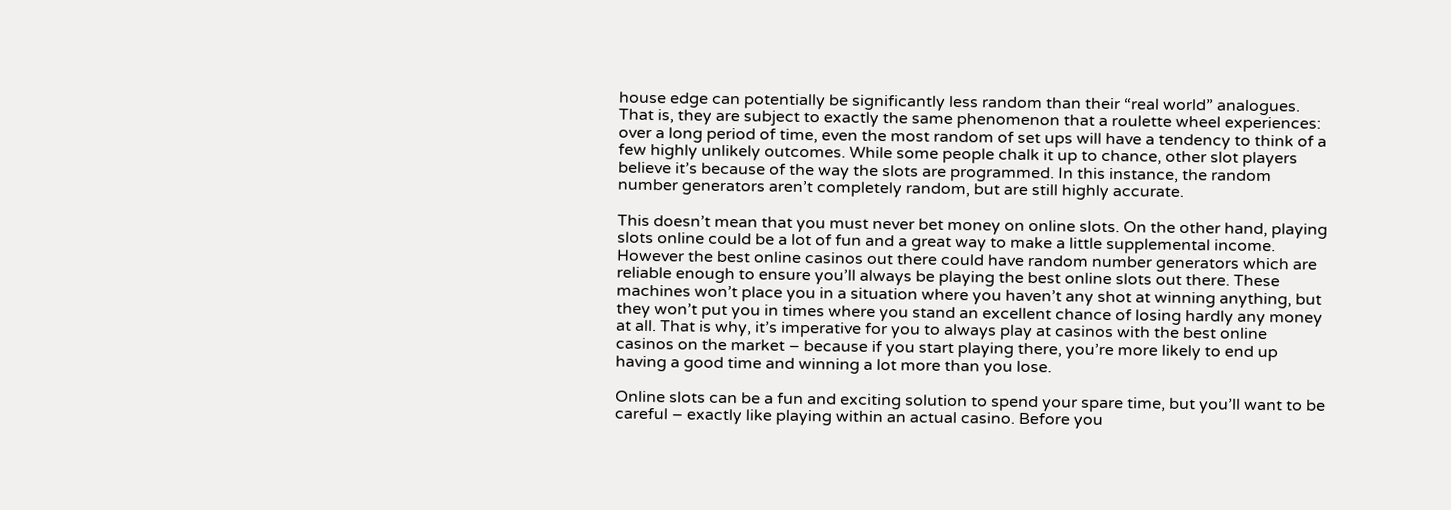house edge can potentially be significantly less random than their “real world” analogues. That is, they are subject to exactly the same phenomenon that a roulette wheel experiences: over a long period of time, even the most random of set ups will have a tendency to think of a few highly unlikely outcomes. While some people chalk it up to chance, other slot players believe it’s because of the way the slots are programmed. In this instance, the random number generators aren’t completely random, but are still highly accurate.

This doesn’t mean that you must never bet money on online slots. On the other hand, playing slots online could be a lot of fun and a great way to make a little supplemental income. However the best online casinos out there could have random number generators which are reliable enough to ensure you’ll always be playing the best online slots out there. These machines won’t place you in a situation where you haven’t any shot at winning anything, but they won’t put you in times where you stand an excellent chance of losing hardly any money at all. That is why, it’s imperative for you to always play at casinos with the best online casinos on the market – because if you start playing there, you’re more likely to end up having a good time and winning a lot more than you lose.

Online slots can be a fun and exciting solution to spend your spare time, but you’ll want to be careful – exactly like playing within an actual casino. Before you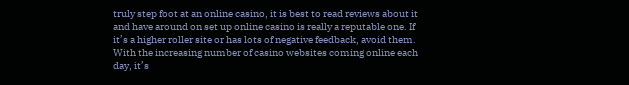truly step foot at an online casino, it is best to read reviews about it and have around on set up online casino is really a reputable one. If it’s a higher roller site or has lots of negative feedback, avoid them. With the increasing number of casino websites coming online each day, it’s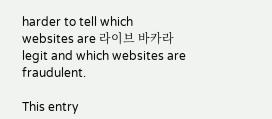harder to tell which websites are 라이브 바카라 legit and which websites are fraudulent.

This entry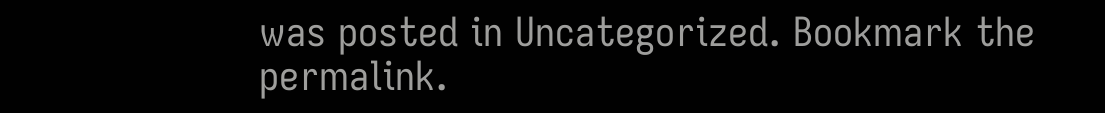was posted in Uncategorized. Bookmark the permalink.